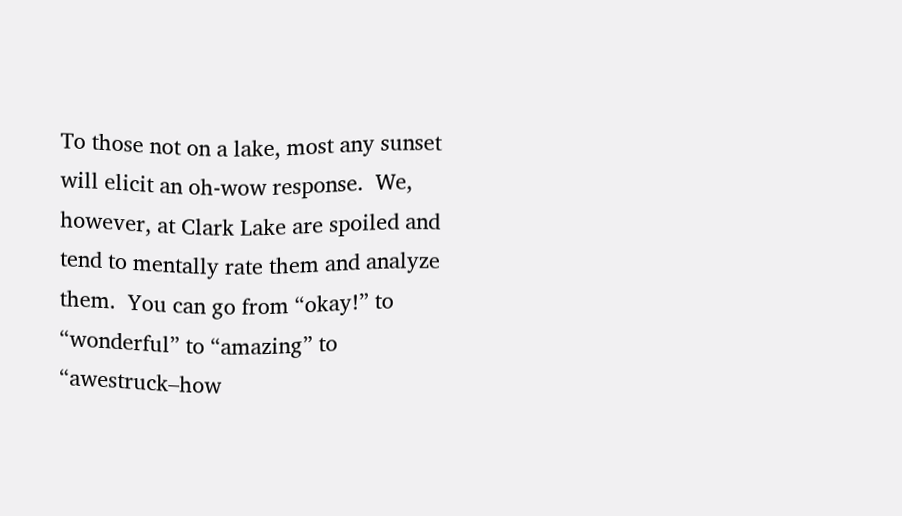To those not on a lake, most any sunset will elicit an oh-wow response.  We, however, at Clark Lake are spoiled and tend to mentally rate them and analyze them.  You can go from “okay!” to “wonderful” to “amazing” to “awestruck–how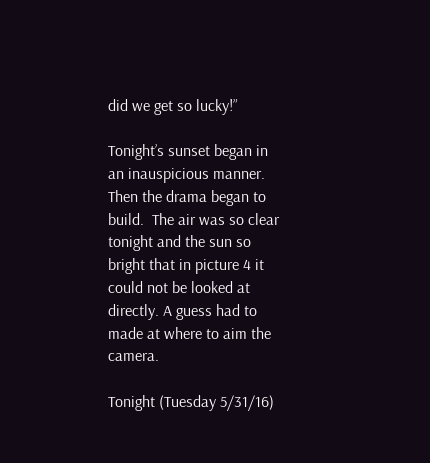did we get so lucky!”

Tonight’s sunset began in an inauspicious manner.  Then the drama began to build.  The air was so clear tonight and the sun so bright that in picture 4 it could not be looked at directly. A guess had to made at where to aim the camera.

Tonight (Tuesday 5/31/16)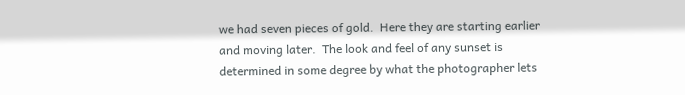we had seven pieces of gold.  Here they are starting earlier and moving later.  The look and feel of any sunset is determined in some degree by what the photographer lets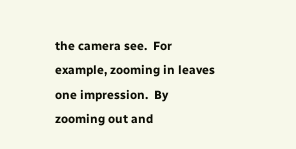the camera see.  For example, zooming in leaves one impression.  By zooming out and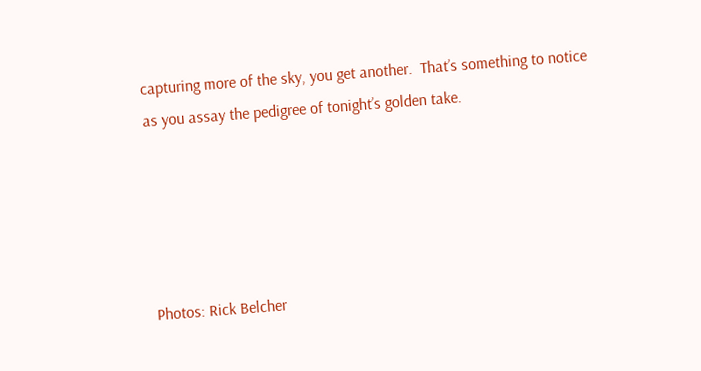capturing more of the sky, you get another.  That’s something to notice as you assay the pedigree of tonight’s golden take.





Photos: Rick Belcher